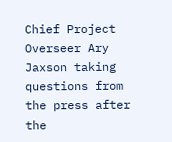Chief Project Overseer Ary Jaxson taking questions from the press after the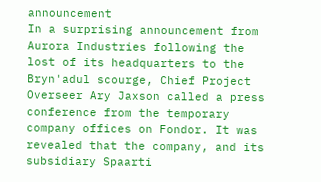announcement
In a surprising announcement from Aurora Industries following the lost of its headquarters to the Bryn'adul scourge, Chief Project Overseer Ary Jaxson called a press conference from the temporary company offices on Fondor. It was revealed that the company, and its subsidiary Spaarti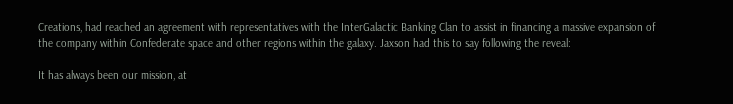Creations, had reached an agreement with representatives with the InterGalactic Banking Clan to assist in financing a massive expansion of the company within Confederate space and other regions within the galaxy. Jaxson had this to say following the reveal:

It has always been our mission, at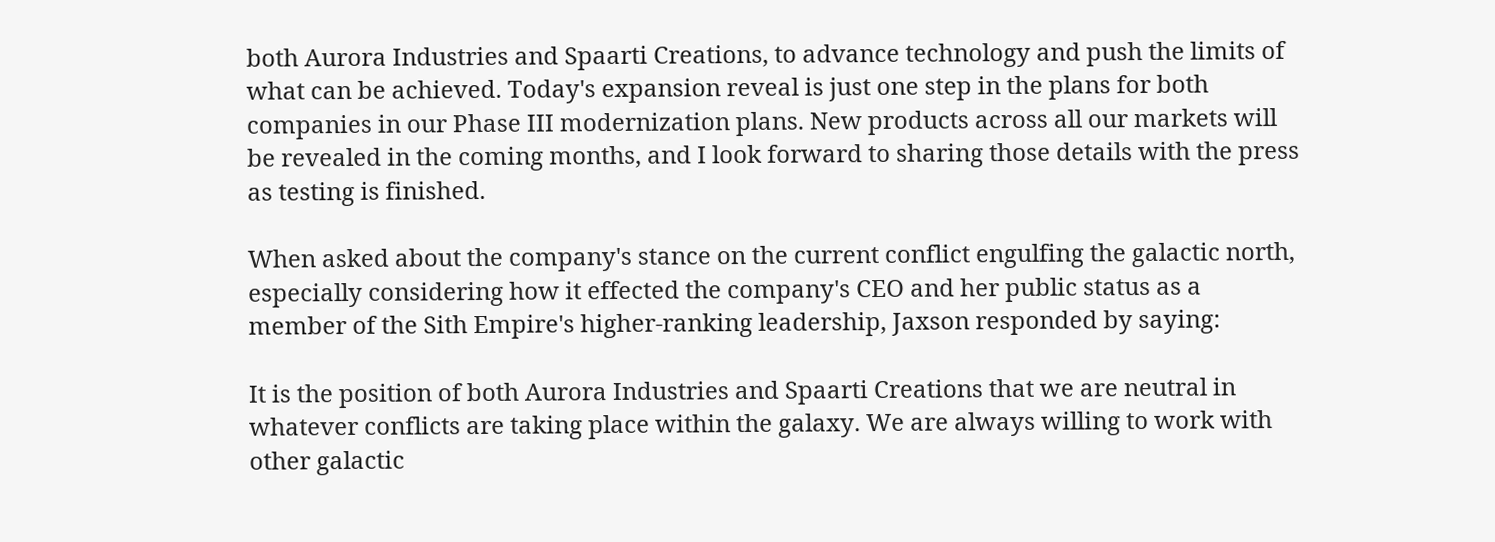both Aurora Industries and Spaarti Creations, to advance technology and push the limits of what can be achieved. Today's expansion reveal is just one step in the plans for both companies in our Phase III modernization plans. New products across all our markets will be revealed in the coming months, and I look forward to sharing those details with the press as testing is finished.

When asked about the company's stance on the current conflict engulfing the galactic north, especially considering how it effected the company's CEO and her public status as a member of the Sith Empire's higher-ranking leadership, Jaxson responded by saying:

It is the position of both Aurora Industries and Spaarti Creations that we are neutral in whatever conflicts are taking place within the galaxy. We are always willing to work with other galactic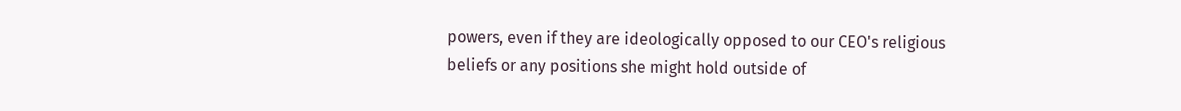powers, even if they are ideologically opposed to our CEO's religious beliefs or any positions she might hold outside of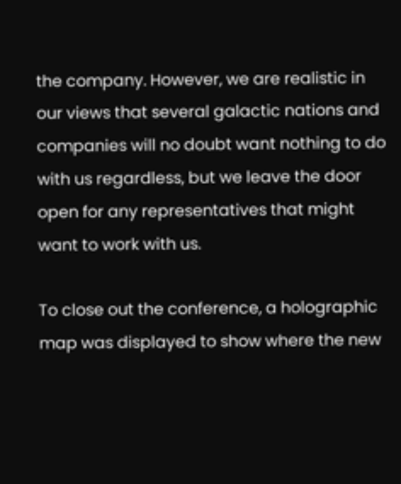the company. However, we are realistic in our views that several galactic nations and companies will no doubt want nothing to do with us regardless, but we leave the door open for any representatives that might want to work with us.

To close out the conference, a holographic map was displayed to show where the new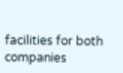facilities for both companies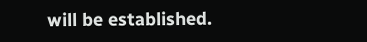will be established.